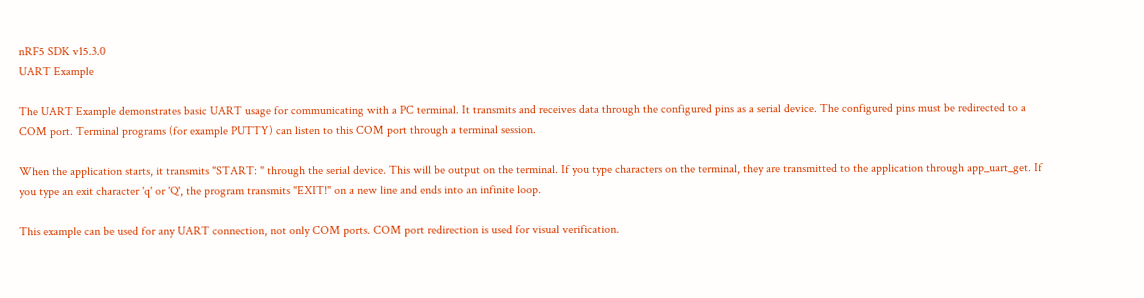nRF5 SDK v15.3.0
UART Example

The UART Example demonstrates basic UART usage for communicating with a PC terminal. It transmits and receives data through the configured pins as a serial device. The configured pins must be redirected to a COM port. Terminal programs (for example PUTTY) can listen to this COM port through a terminal session.

When the application starts, it transmits "START: " through the serial device. This will be output on the terminal. If you type characters on the terminal, they are transmitted to the application through app_uart_get. If you type an exit character 'q' or 'Q', the program transmits "EXIT!" on a new line and ends into an infinite loop.

This example can be used for any UART connection, not only COM ports. COM port redirection is used for visual verification.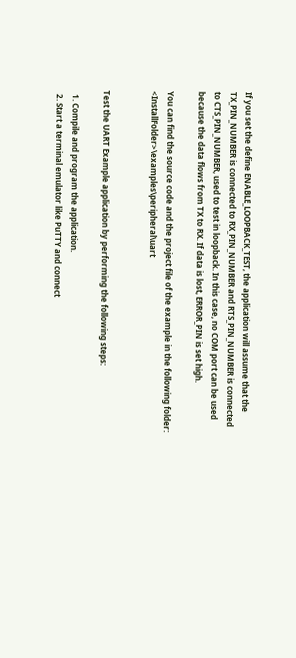If you set the define ENABLE_LOOPBACK_TEST, the application will assume that the TX_PIN_NUMBER is connected to RX_PIN_NUMBER and RTS_PIN_NUMBER is connected to CTS_PIN_NUMBER, used to test in loopback. In this case, no COM port can be used because the data flows from TX to RX. If data is lost, ERROR_PIN is set high.

You can find the source code and the project file of the example in the following folder: <InstallFolder>\examples\peripheral\uart


Test the UART Example application by performing the following steps:

  1. Compile and program the application.
  2. Start a terminal emulator like PuTTY and connect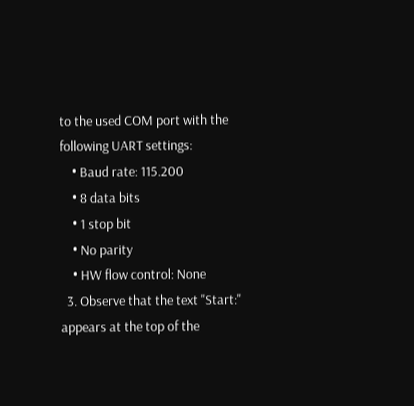to the used COM port with the following UART settings:
    • Baud rate: 115.200
    • 8 data bits
    • 1 stop bit
    • No parity
    • HW flow control: None
  3. Observe that the text "Start:" appears at the top of the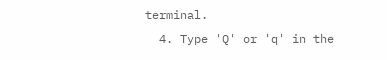terminal.
  4. Type 'Q' or 'q' in the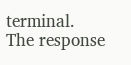terminal. The response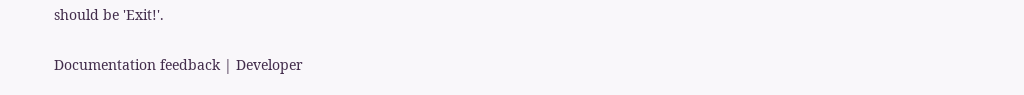should be 'Exit!'.

Documentation feedback | Developer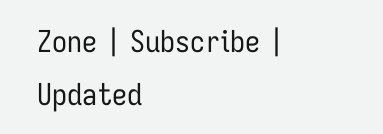Zone | Subscribe | Updated